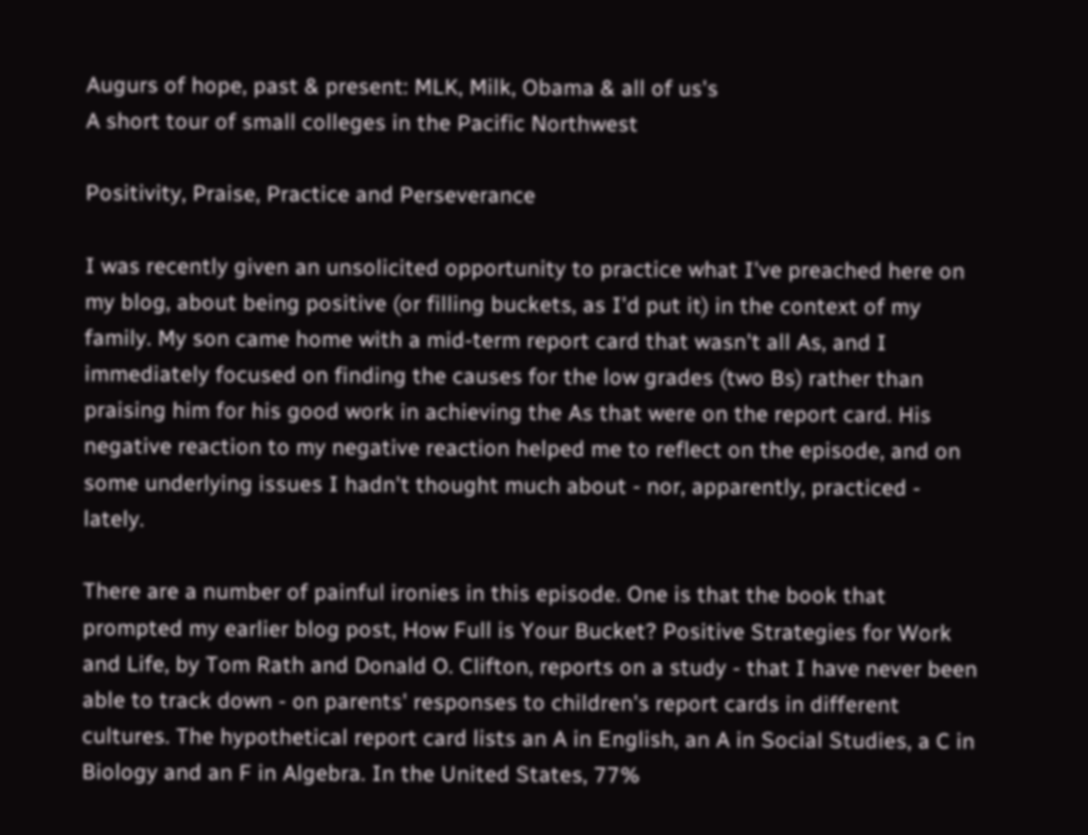Augurs of hope, past & present: MLK, Milk, Obama & all of us's
A short tour of small colleges in the Pacific Northwest

Positivity, Praise, Practice and Perseverance

I was recently given an unsolicited opportunity to practice what I've preached here on my blog, about being positive (or filling buckets, as I'd put it) in the context of my family. My son came home with a mid-term report card that wasn't all As, and I immediately focused on finding the causes for the low grades (two Bs) rather than praising him for his good work in achieving the As that were on the report card. His negative reaction to my negative reaction helped me to reflect on the episode, and on some underlying issues I hadn't thought much about - nor, apparently, practiced - lately.

There are a number of painful ironies in this episode. One is that the book that prompted my earlier blog post, How Full is Your Bucket? Positive Strategies for Work and Life, by Tom Rath and Donald O. Clifton, reports on a study - that I have never been able to track down - on parents' responses to children's report cards in different cultures. The hypothetical report card lists an A in English, an A in Social Studies, a C in Biology and an F in Algebra. In the United States, 77%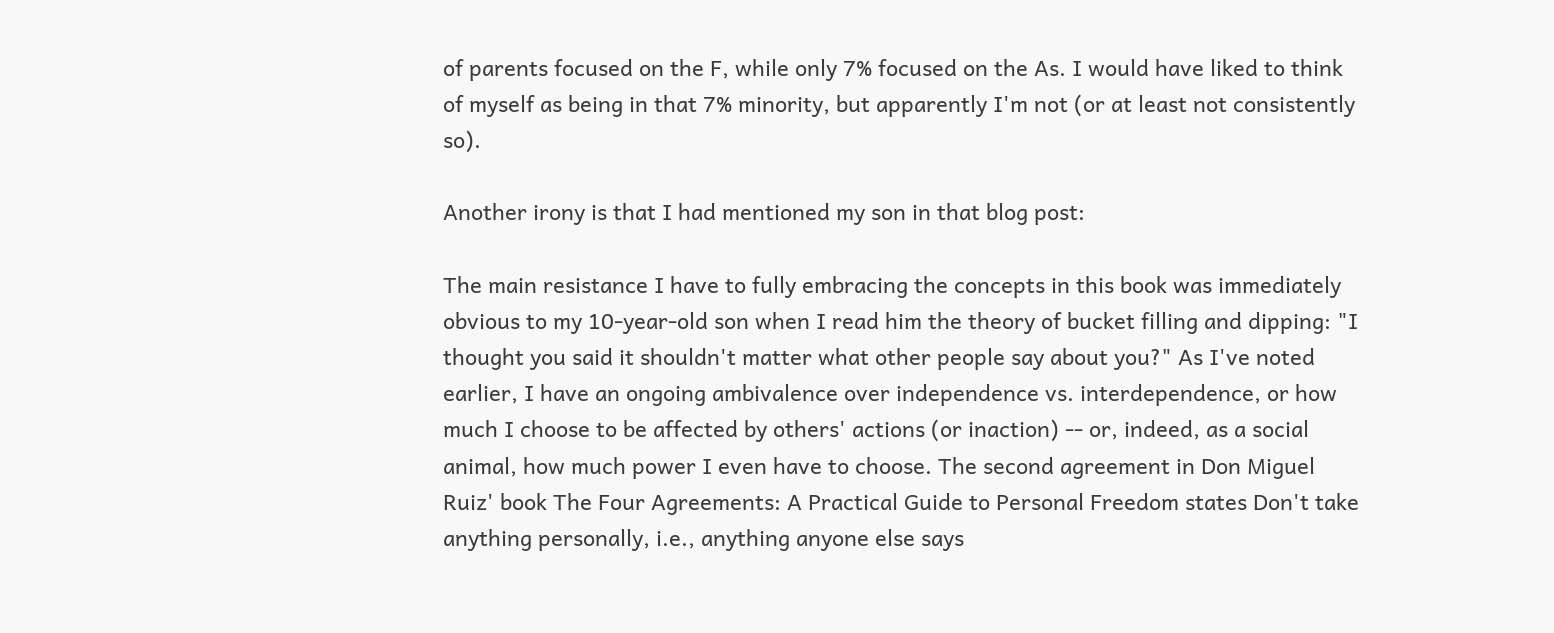of parents focused on the F, while only 7% focused on the As. I would have liked to think of myself as being in that 7% minority, but apparently I'm not (or at least not consistently so).

Another irony is that I had mentioned my son in that blog post:

The main resistance I have to fully embracing the concepts in this book was immediately obvious to my 10-year-old son when I read him the theory of bucket filling and dipping: "I thought you said it shouldn't matter what other people say about you?" As I've noted earlier, I have an ongoing ambivalence over independence vs. interdependence, or how much I choose to be affected by others' actions (or inaction) -- or, indeed, as a social animal, how much power I even have to choose. The second agreement in Don Miguel Ruiz' book The Four Agreements: A Practical Guide to Personal Freedom states Don't take anything personally, i.e., anything anyone else says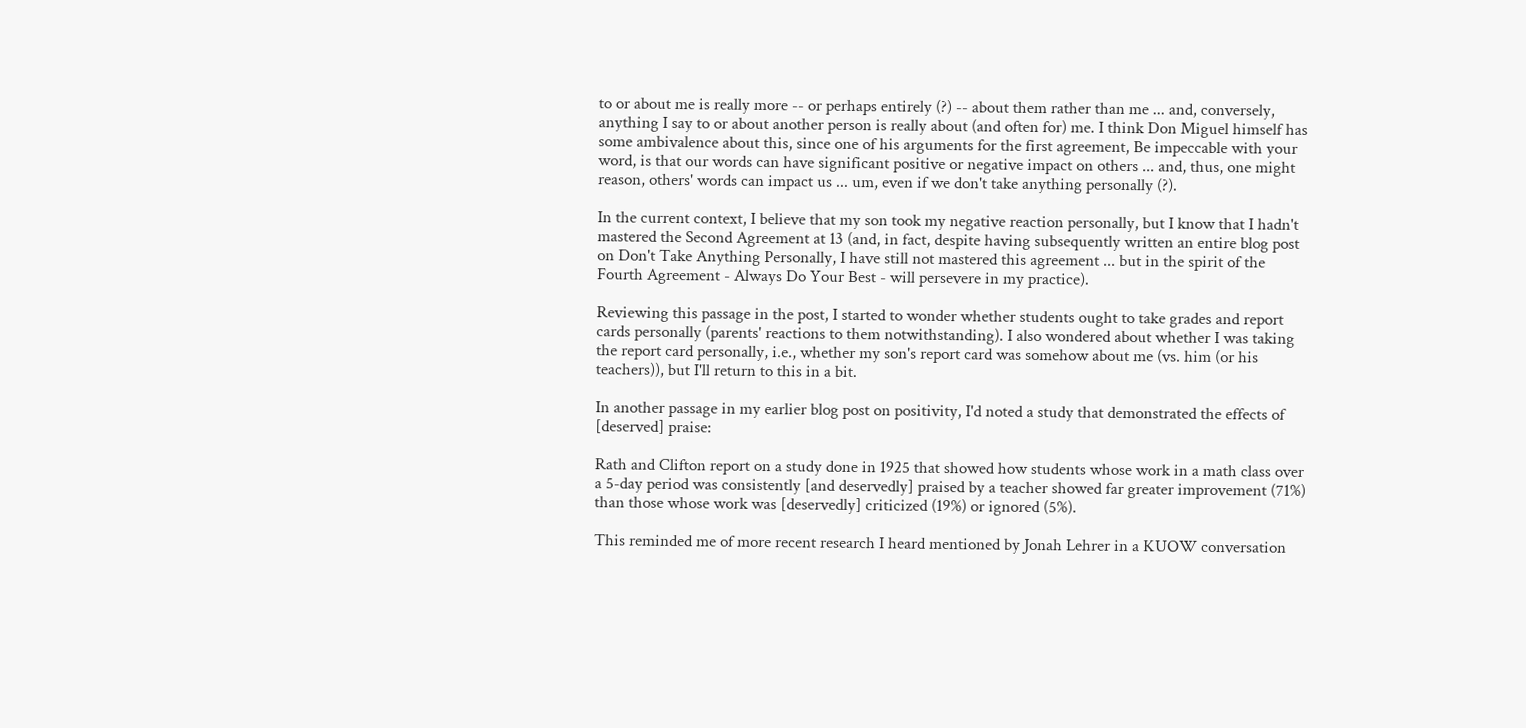to or about me is really more -- or perhaps entirely (?) -- about them rather than me ... and, conversely, anything I say to or about another person is really about (and often for) me. I think Don Miguel himself has some ambivalence about this, since one of his arguments for the first agreement, Be impeccable with your word, is that our words can have significant positive or negative impact on others ... and, thus, one might reason, others' words can impact us ... um, even if we don't take anything personally (?).

In the current context, I believe that my son took my negative reaction personally, but I know that I hadn't mastered the Second Agreement at 13 (and, in fact, despite having subsequently written an entire blog post on Don't Take Anything Personally, I have still not mastered this agreement ... but in the spirit of the Fourth Agreement - Always Do Your Best - will persevere in my practice).

Reviewing this passage in the post, I started to wonder whether students ought to take grades and report cards personally (parents' reactions to them notwithstanding). I also wondered about whether I was taking the report card personally, i.e., whether my son's report card was somehow about me (vs. him (or his teachers)), but I'll return to this in a bit.

In another passage in my earlier blog post on positivity, I'd noted a study that demonstrated the effects of [deserved] praise:

Rath and Clifton report on a study done in 1925 that showed how students whose work in a math class over a 5-day period was consistently [and deservedly] praised by a teacher showed far greater improvement (71%) than those whose work was [deservedly] criticized (19%) or ignored (5%).

This reminded me of more recent research I heard mentioned by Jonah Lehrer in a KUOW conversation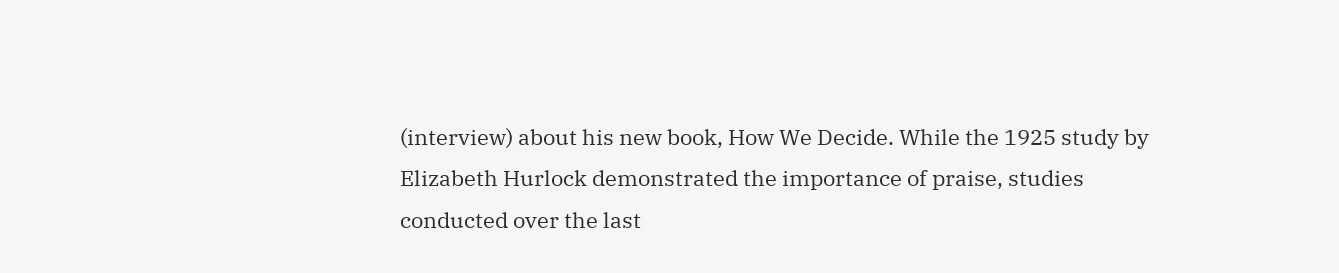(interview) about his new book, How We Decide. While the 1925 study by Elizabeth Hurlock demonstrated the importance of praise, studies conducted over the last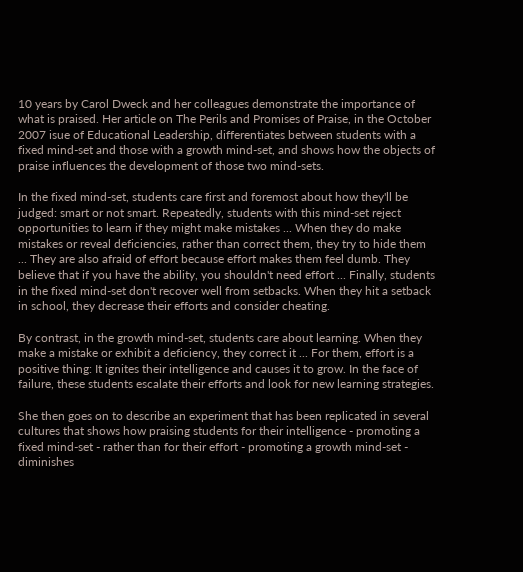10 years by Carol Dweck and her colleagues demonstrate the importance of what is praised. Her article on The Perils and Promises of Praise, in the October 2007 isue of Educational Leadership, differentiates between students with a fixed mind-set and those with a growth mind-set, and shows how the objects of praise influences the development of those two mind-sets.

In the fixed mind-set, students care first and foremost about how they'll be judged: smart or not smart. Repeatedly, students with this mind-set reject opportunities to learn if they might make mistakes ... When they do make mistakes or reveal deficiencies, rather than correct them, they try to hide them ... They are also afraid of effort because effort makes them feel dumb. They believe that if you have the ability, you shouldn't need effort ... Finally, students in the fixed mind-set don't recover well from setbacks. When they hit a setback in school, they decrease their efforts and consider cheating.

By contrast, in the growth mind-set, students care about learning. When they make a mistake or exhibit a deficiency, they correct it ... For them, effort is a positive thing: It ignites their intelligence and causes it to grow. In the face of failure, these students escalate their efforts and look for new learning strategies.

She then goes on to describe an experiment that has been replicated in several cultures that shows how praising students for their intelligence - promoting a fixed mind-set - rather than for their effort - promoting a growth mind-set - diminishes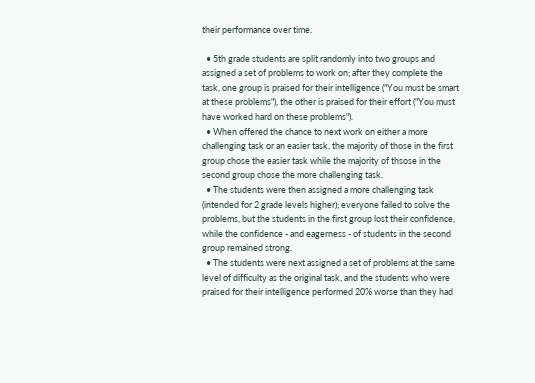their performance over time.

  • 5th grade students are split randomly into two groups and assigned a set of problems to work on; after they complete the task, one group is praised for their intelligence ("You must be smart at these problems"), the other is praised for their effort ("You must have worked hard on these problems").
  • When offered the chance to next work on either a more challenging task or an easier task, the majority of those in the first group chose the easier task while the majority of thsose in the second group chose the more challenging task.
  • The students were then assigned a more challenging task (intended for 2 grade levels higher); everyone failed to solve the problems, but the students in the first group lost their confidence, while the confidence - and eagerness - of students in the second group remained strong.
  • The students were next assigned a set of problems at the same level of difficulty as the original task, and the students who were praised for their intelligence performed 20% worse than they had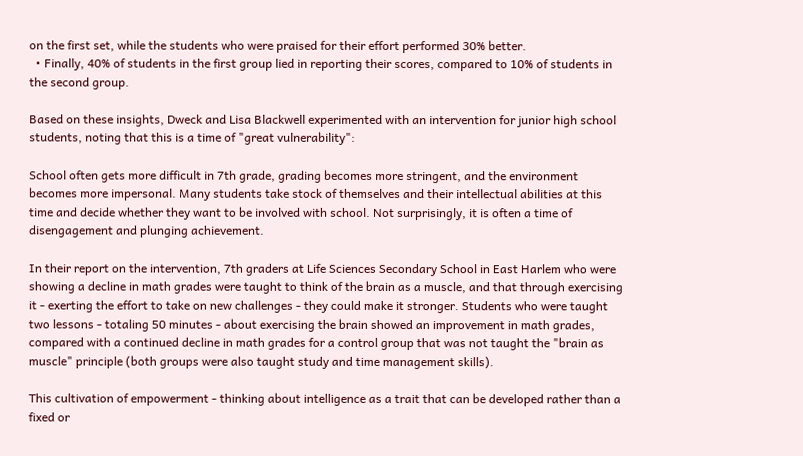on the first set, while the students who were praised for their effort performed 30% better.
  • Finally, 40% of students in the first group lied in reporting their scores, compared to 10% of students in the second group.

Based on these insights, Dweck and Lisa Blackwell experimented with an intervention for junior high school students, noting that this is a time of "great vulnerability":

School often gets more difficult in 7th grade, grading becomes more stringent, and the environment becomes more impersonal. Many students take stock of themselves and their intellectual abilities at this time and decide whether they want to be involved with school. Not surprisingly, it is often a time of disengagement and plunging achievement.

In their report on the intervention, 7th graders at Life Sciences Secondary School in East Harlem who were showing a decline in math grades were taught to think of the brain as a muscle, and that through exercising it - exerting the effort to take on new challenges - they could make it stronger. Students who were taught two lessons - totaling 50 minutes - about exercising the brain showed an improvement in math grades, compared with a continued decline in math grades for a control group that was not taught the "brain as muscle" principle (both groups were also taught study and time management skills).

This cultivation of empowerment - thinking about intelligence as a trait that can be developed rather than a fixed or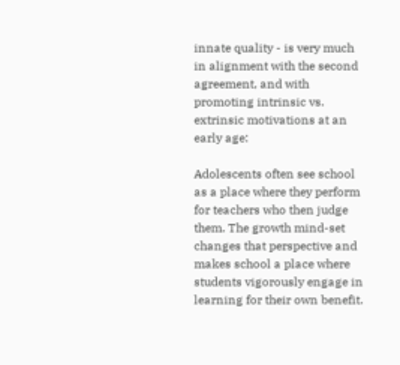innate quality - is very much in alignment with the second agreement, and with promoting intrinsic vs. extrinsic motivations at an early age:

Adolescents often see school as a place where they perform for teachers who then judge them. The growth mind-set changes that perspective and makes school a place where students vigorously engage in learning for their own benefit.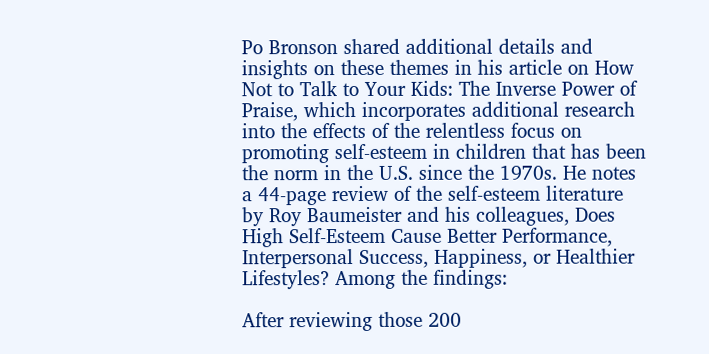Po Bronson shared additional details and insights on these themes in his article on How Not to Talk to Your Kids: The Inverse Power of Praise, which incorporates additional research into the effects of the relentless focus on promoting self-esteem in children that has been the norm in the U.S. since the 1970s. He notes a 44-page review of the self-esteem literature by Roy Baumeister and his colleagues, Does High Self-Esteem Cause Better Performance, Interpersonal Success, Happiness, or Healthier Lifestyles? Among the findings:

After reviewing those 200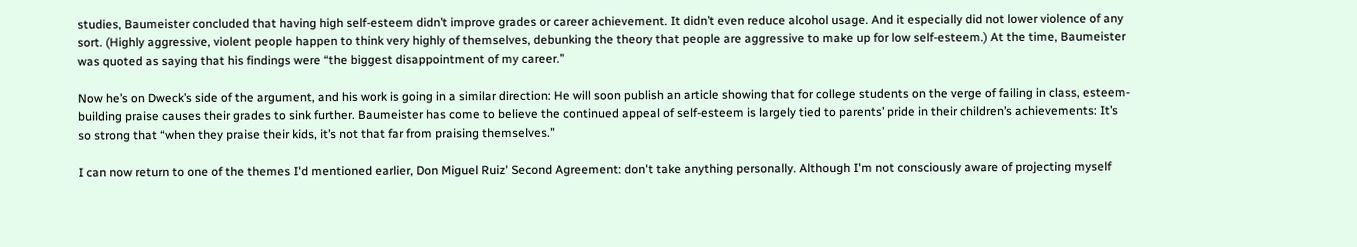studies, Baumeister concluded that having high self-esteem didn’t improve grades or career achievement. It didn’t even reduce alcohol usage. And it especially did not lower violence of any sort. (Highly aggressive, violent people happen to think very highly of themselves, debunking the theory that people are aggressive to make up for low self-esteem.) At the time, Baumeister was quoted as saying that his findings were “the biggest disappointment of my career.”

Now he’s on Dweck’s side of the argument, and his work is going in a similar direction: He will soon publish an article showing that for college students on the verge of failing in class, esteem-building praise causes their grades to sink further. Baumeister has come to believe the continued appeal of self-esteem is largely tied to parents’ pride in their children’s achievements: It’s so strong that “when they praise their kids, it’s not that far from praising themselves.”

I can now return to one of the themes I'd mentioned earlier, Don Miguel Ruiz' Second Agreement: don't take anything personally. Although I'm not consciously aware of projecting myself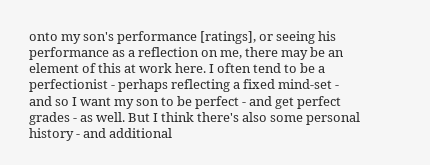onto my son's performance [ratings], or seeing his performance as a reflection on me, there may be an element of this at work here. I often tend to be a perfectionist - perhaps reflecting a fixed mind-set - and so I want my son to be perfect - and get perfect grades - as well. But I think there's also some personal history - and additional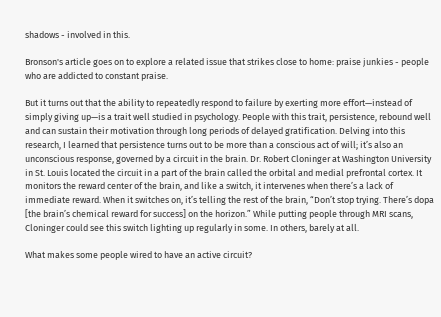shadows - involved in this.

Bronson's article goes on to explore a related issue that strikes close to home: praise junkies - people who are addicted to constant praise.

But it turns out that the ability to repeatedly respond to failure by exerting more effort—instead of simply giving up—is a trait well studied in psychology. People with this trait, persistence, rebound well and can sustain their motivation through long periods of delayed gratification. Delving into this research, I learned that persistence turns out to be more than a conscious act of will; it’s also an unconscious response, governed by a circuit in the brain. Dr. Robert Cloninger at Washington University in St. Louis located the circuit in a part of the brain called the orbital and medial prefrontal cortex. It monitors the reward center of the brain, and like a switch, it intervenes when there’s a lack of immediate reward. When it switches on, it’s telling the rest of the brain, “Don’t stop trying. There’s dopa [the brain’s chemical reward for success] on the horizon.” While putting people through MRI scans, Cloninger could see this switch lighting up regularly in some. In others, barely at all.

What makes some people wired to have an active circuit?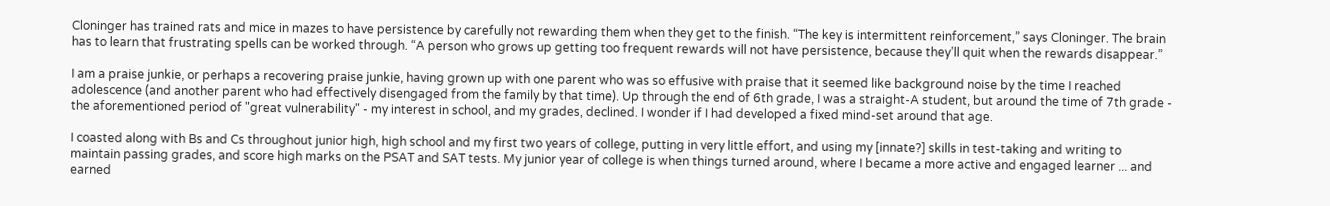Cloninger has trained rats and mice in mazes to have persistence by carefully not rewarding them when they get to the finish. “The key is intermittent reinforcement,” says Cloninger. The brain has to learn that frustrating spells can be worked through. “A person who grows up getting too frequent rewards will not have persistence, because they’ll quit when the rewards disappear.”

I am a praise junkie, or perhaps a recovering praise junkie, having grown up with one parent who was so effusive with praise that it seemed like background noise by the time I reached adolescence (and another parent who had effectively disengaged from the family by that time). Up through the end of 6th grade, I was a straight-A student, but around the time of 7th grade - the aforementioned period of "great vulnerability" - my interest in school, and my grades, declined. I wonder if I had developed a fixed mind-set around that age.

I coasted along with Bs and Cs throughout junior high, high school and my first two years of college, putting in very little effort, and using my [innate?] skills in test-taking and writing to maintain passing grades, and score high marks on the PSAT and SAT tests. My junior year of college is when things turned around, where I became a more active and engaged learner ... and earned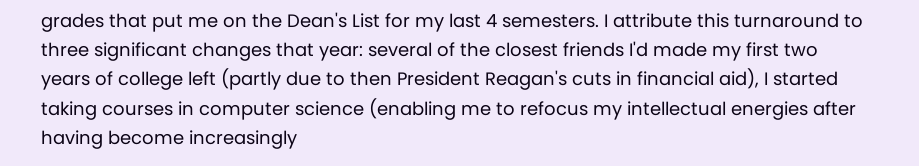grades that put me on the Dean's List for my last 4 semesters. I attribute this turnaround to three significant changes that year: several of the closest friends I'd made my first two years of college left (partly due to then President Reagan's cuts in financial aid), I started taking courses in computer science (enabling me to refocus my intellectual energies after having become increasingly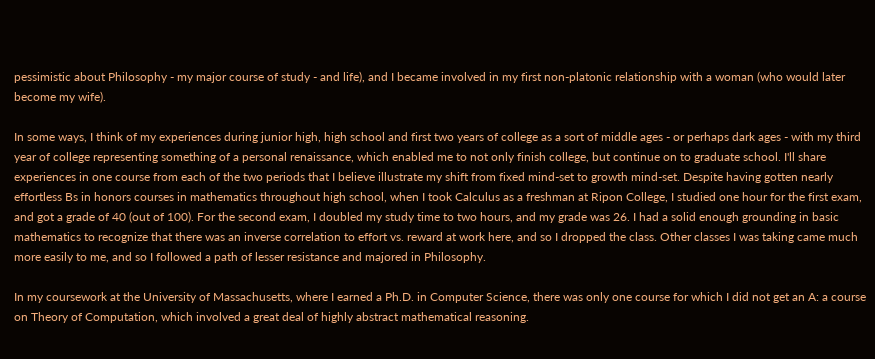pessimistic about Philosophy - my major course of study - and life), and I became involved in my first non-platonic relationship with a woman (who would later become my wife).

In some ways, I think of my experiences during junior high, high school and first two years of college as a sort of middle ages - or perhaps dark ages - with my third year of college representing something of a personal renaissance, which enabled me to not only finish college, but continue on to graduate school. I'll share experiences in one course from each of the two periods that I believe illustrate my shift from fixed mind-set to growth mind-set. Despite having gotten nearly effortless Bs in honors courses in mathematics throughout high school, when I took Calculus as a freshman at Ripon College, I studied one hour for the first exam, and got a grade of 40 (out of 100). For the second exam, I doubled my study time to two hours, and my grade was 26. I had a solid enough grounding in basic mathematics to recognize that there was an inverse correlation to effort vs. reward at work here, and so I dropped the class. Other classes I was taking came much more easily to me, and so I followed a path of lesser resistance and majored in Philosophy.

In my coursework at the University of Massachusetts, where I earned a Ph.D. in Computer Science, there was only one course for which I did not get an A: a course on Theory of Computation, which involved a great deal of highly abstract mathematical reasoning.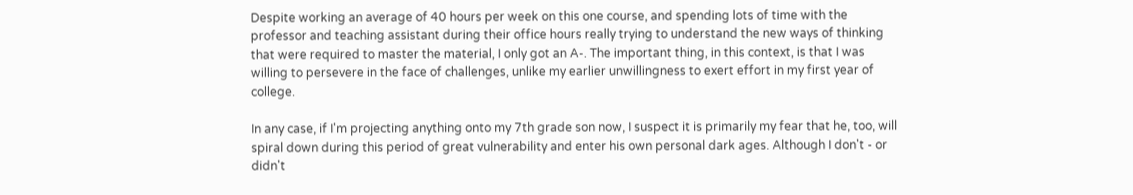Despite working an average of 40 hours per week on this one course, and spending lots of time with the professor and teaching assistant during their office hours really trying to understand the new ways of thinking that were required to master the material, I only got an A-. The important thing, in this context, is that I was willing to persevere in the face of challenges, unlike my earlier unwillingness to exert effort in my first year of college.

In any case, if I'm projecting anything onto my 7th grade son now, I suspect it is primarily my fear that he, too, will spiral down during this period of great vulnerability and enter his own personal dark ages. Although I don't - or didn't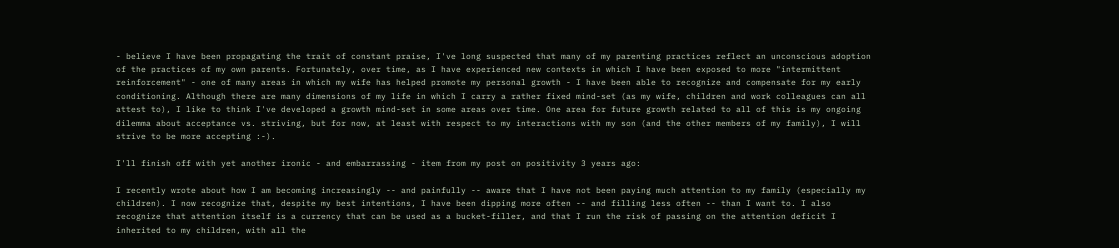- believe I have been propagating the trait of constant praise, I've long suspected that many of my parenting practices reflect an unconscious adoption of the practices of my own parents. Fortunately, over time, as I have experienced new contexts in which I have been exposed to more "intermittent reinforcement" - one of many areas in which my wife has helped promote my personal growth - I have been able to recognize and compensate for my early conditioning. Although there are many dimensions of my life in which I carry a rather fixed mind-set (as my wife, children and work colleagues can all attest to), I like to think I've developed a growth mind-set in some areas over time. One area for future growth related to all of this is my ongoing dilemma about acceptance vs. striving, but for now, at least with respect to my interactions with my son (and the other members of my family), I will strive to be more accepting :-).

I'll finish off with yet another ironic - and embarrassing - item from my post on positivity 3 years ago:

I recently wrote about how I am becoming increasingly -- and painfully -- aware that I have not been paying much attention to my family (especially my children). I now recognize that, despite my best intentions, I have been dipping more often -- and filling less often -- than I want to. I also recognize that attention itself is a currency that can be used as a bucket-filler, and that I run the risk of passing on the attention deficit I inherited to my children, with all the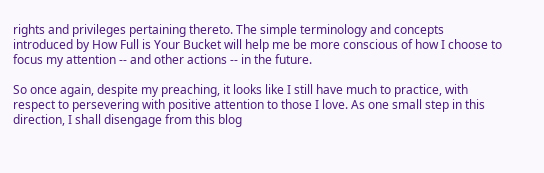rights and privileges pertaining thereto. The simple terminology and concepts introduced by How Full is Your Bucket will help me be more conscious of how I choose to focus my attention -- and other actions -- in the future.

So once again, despite my preaching, it looks like I still have much to practice, with respect to persevering with positive attention to those I love. As one small step in this direction, I shall disengage from this blog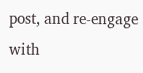post, and re-engage with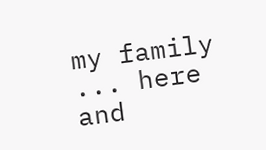my family ... here and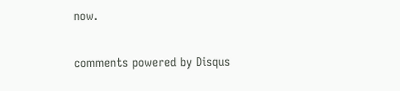now.

comments powered by Disqus